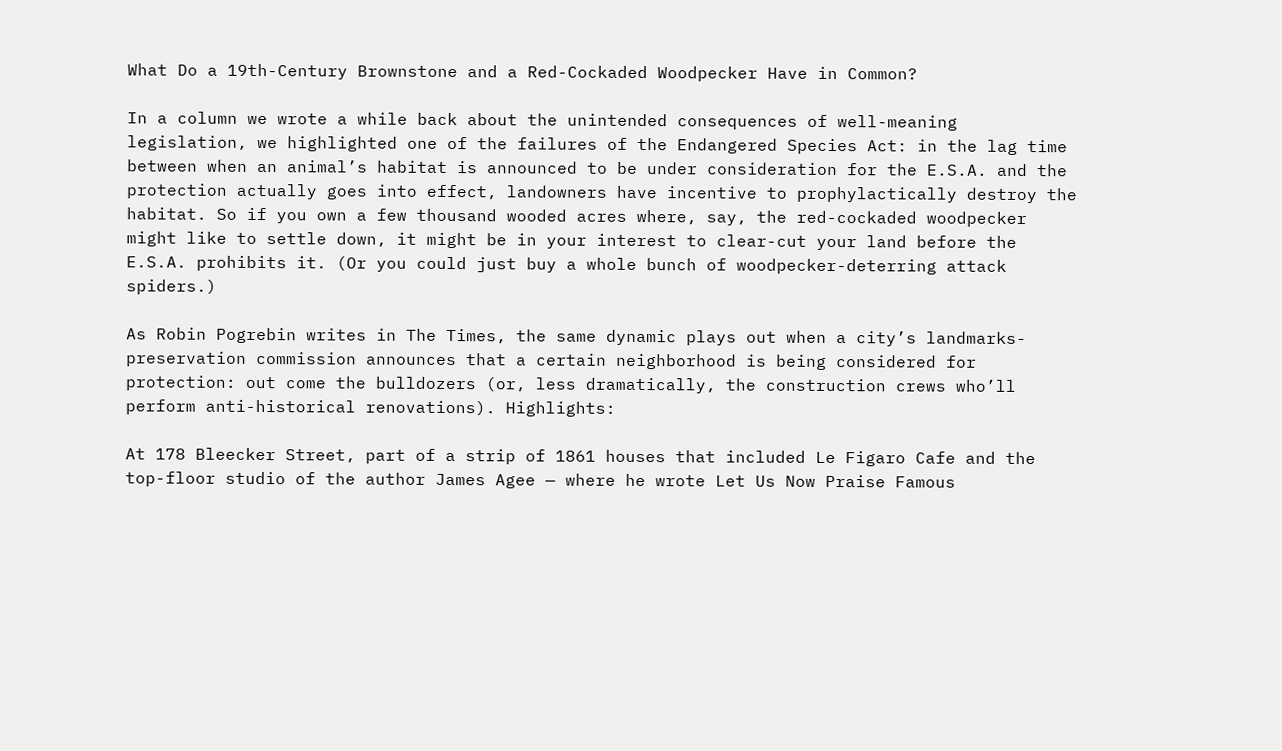What Do a 19th-Century Brownstone and a Red-Cockaded Woodpecker Have in Common?

In a column we wrote a while back about the unintended consequences of well-meaning legislation, we highlighted one of the failures of the Endangered Species Act: in the lag time between when an animal’s habitat is announced to be under consideration for the E.S.A. and the protection actually goes into effect, landowners have incentive to prophylactically destroy the habitat. So if you own a few thousand wooded acres where, say, the red-cockaded woodpecker might like to settle down, it might be in your interest to clear-cut your land before the E.S.A. prohibits it. (Or you could just buy a whole bunch of woodpecker-deterring attack spiders.)

As Robin Pogrebin writes in The Times, the same dynamic plays out when a city’s landmarks-preservation commission announces that a certain neighborhood is being considered for protection: out come the bulldozers (or, less dramatically, the construction crews who’ll perform anti-historical renovations). Highlights:

At 178 Bleecker Street, part of a strip of 1861 houses that included Le Figaro Cafe and the top-floor studio of the author James Agee — where he wrote Let Us Now Praise Famous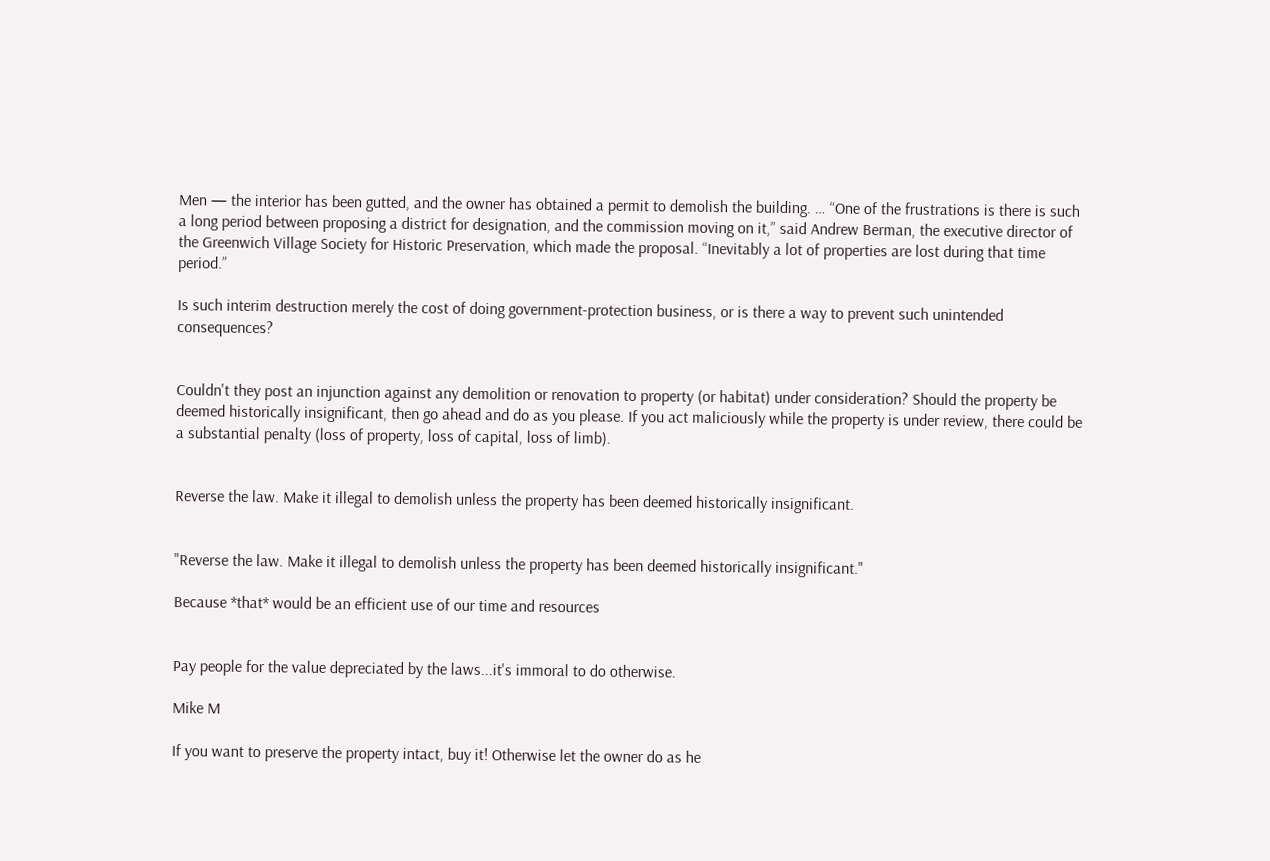Men — the interior has been gutted, and the owner has obtained a permit to demolish the building. … “One of the frustrations is there is such a long period between proposing a district for designation, and the commission moving on it,” said Andrew Berman, the executive director of the Greenwich Village Society for Historic Preservation, which made the proposal. “Inevitably a lot of properties are lost during that time period.”

Is such interim destruction merely the cost of doing government-protection business, or is there a way to prevent such unintended consequences?


Couldn't they post an injunction against any demolition or renovation to property (or habitat) under consideration? Should the property be deemed historically insignificant, then go ahead and do as you please. If you act maliciously while the property is under review, there could be a substantial penalty (loss of property, loss of capital, loss of limb).


Reverse the law. Make it illegal to demolish unless the property has been deemed historically insignificant.


"Reverse the law. Make it illegal to demolish unless the property has been deemed historically insignificant."

Because *that* would be an efficient use of our time and resources


Pay people for the value depreciated by the laws...it's immoral to do otherwise.

Mike M

If you want to preserve the property intact, buy it! Otherwise let the owner do as he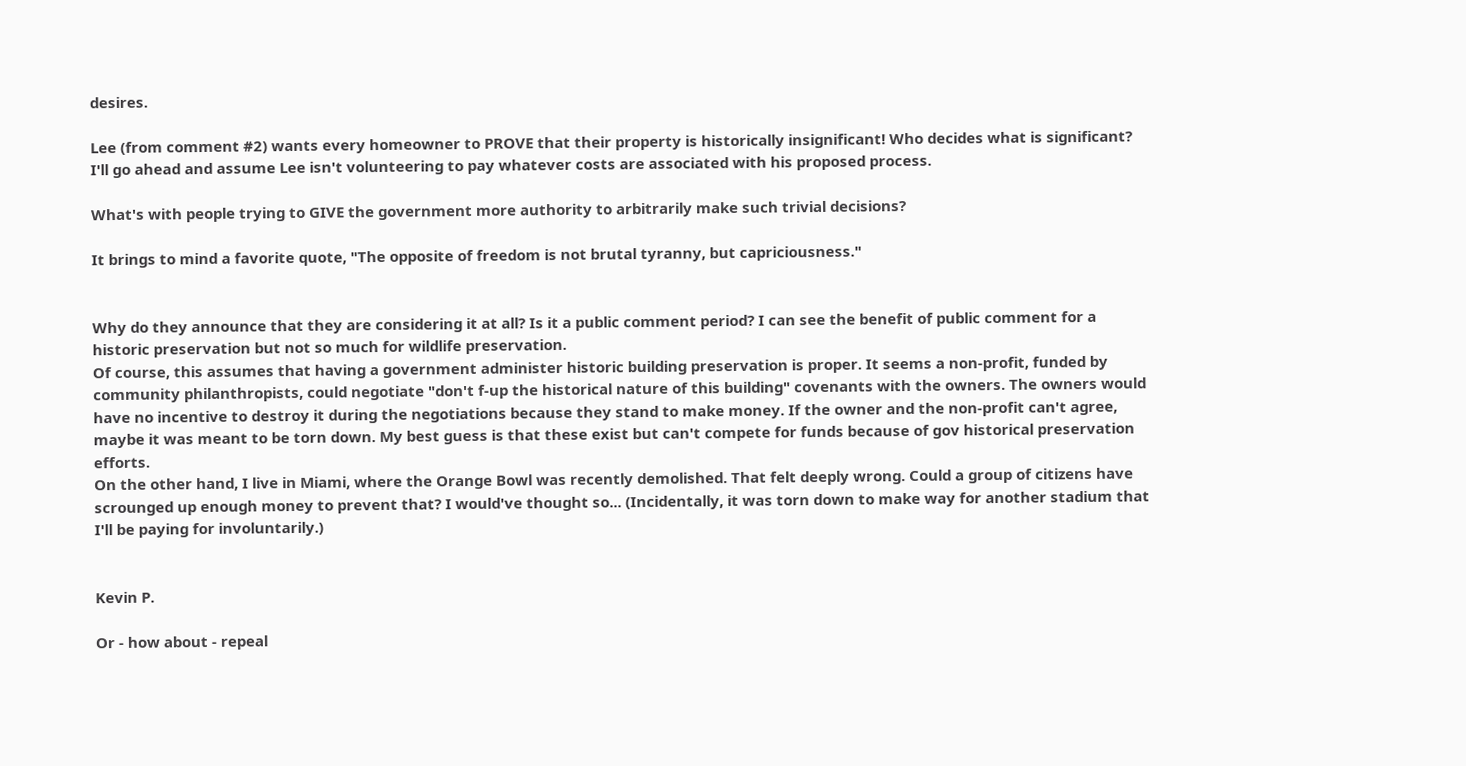desires.

Lee (from comment #2) wants every homeowner to PROVE that their property is historically insignificant! Who decides what is significant? I'll go ahead and assume Lee isn't volunteering to pay whatever costs are associated with his proposed process.

What's with people trying to GIVE the government more authority to arbitrarily make such trivial decisions?

It brings to mind a favorite quote, "The opposite of freedom is not brutal tyranny, but capriciousness."


Why do they announce that they are considering it at all? Is it a public comment period? I can see the benefit of public comment for a historic preservation but not so much for wildlife preservation.
Of course, this assumes that having a government administer historic building preservation is proper. It seems a non-profit, funded by community philanthropists, could negotiate "don't f-up the historical nature of this building" covenants with the owners. The owners would have no incentive to destroy it during the negotiations because they stand to make money. If the owner and the non-profit can't agree, maybe it was meant to be torn down. My best guess is that these exist but can't compete for funds because of gov historical preservation efforts.
On the other hand, I live in Miami, where the Orange Bowl was recently demolished. That felt deeply wrong. Could a group of citizens have scrounged up enough money to prevent that? I would've thought so... (Incidentally, it was torn down to make way for another stadium that I'll be paying for involuntarily.)


Kevin P.

Or - how about - repeal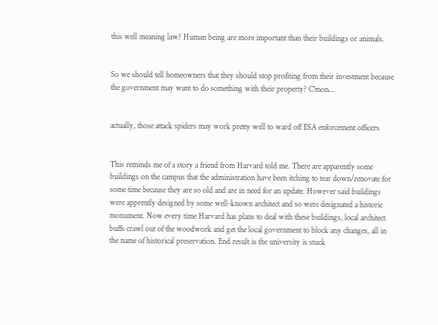this well meaning law? Human being are more important than their buildings or animals.


So we should tell homeowners that they should stop profiting from their investment because the government may want to do something with their property? C'mon...


actually, those attack spiders may work pretty well to ward off ESA enforcement officers


This reminds me of a story a friend from Harvard told me. There are apparently some buildings on the campus that the administration have been itching to tear down/renovate for some time because they are so old and are in need for an update. However said buildings were apprently designed by some well-known architect and so were designated a historic monument. Now every time Harvard has plans to deal with these buildings, local architect buffs crawl out of the woodwork and get the local government to block any changes, all in the name of historical preservation. End result is the university is stuck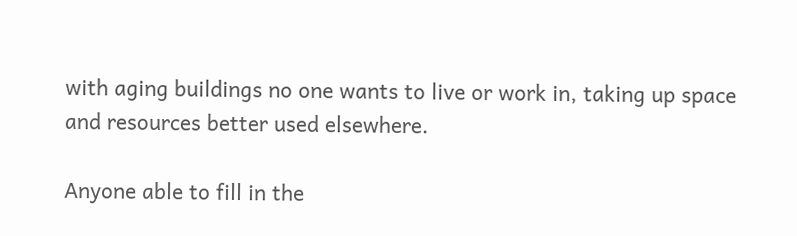with aging buildings no one wants to live or work in, taking up space and resources better used elsewhere.

Anyone able to fill in the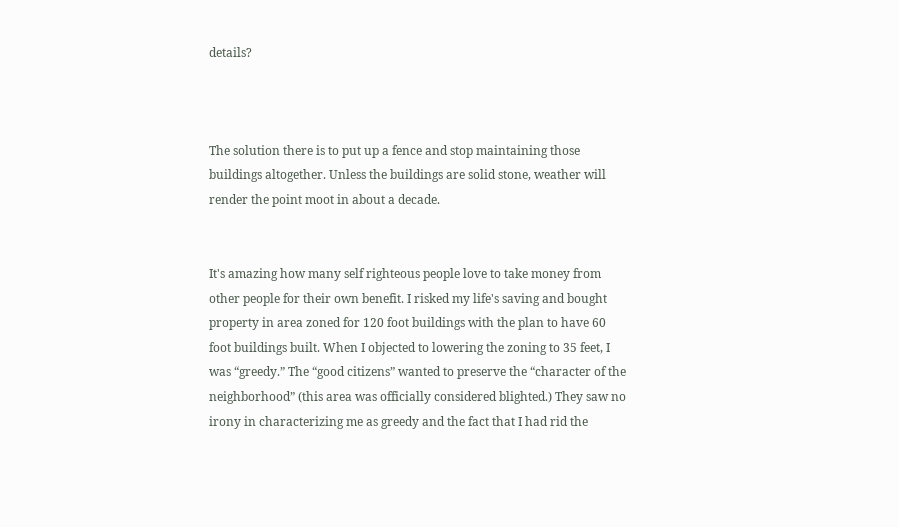details?



The solution there is to put up a fence and stop maintaining those buildings altogether. Unless the buildings are solid stone, weather will render the point moot in about a decade.


It's amazing how many self righteous people love to take money from other people for their own benefit. I risked my life's saving and bought property in area zoned for 120 foot buildings with the plan to have 60 foot buildings built. When I objected to lowering the zoning to 35 feet, I was “greedy.” The “good citizens” wanted to preserve the “character of the neighborhood” (this area was officially considered blighted.) They saw no irony in characterizing me as greedy and the fact that I had rid the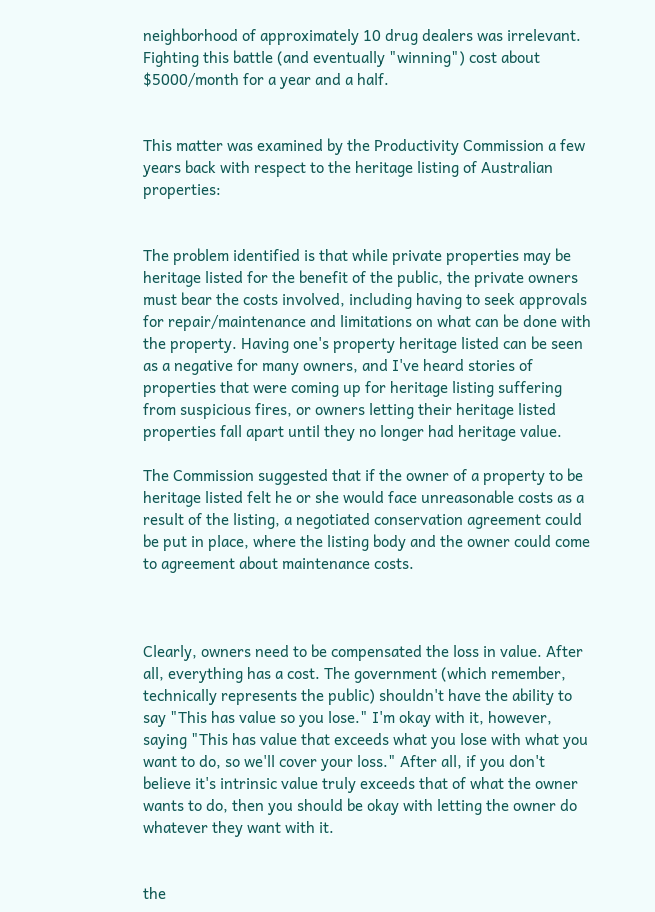neighborhood of approximately 10 drug dealers was irrelevant.
Fighting this battle (and eventually "winning") cost about $5000/month for a year and a half.


This matter was examined by the Productivity Commission a few years back with respect to the heritage listing of Australian properties:


The problem identified is that while private properties may be heritage listed for the benefit of the public, the private owners must bear the costs involved, including having to seek approvals for repair/maintenance and limitations on what can be done with the property. Having one's property heritage listed can be seen as a negative for many owners, and I've heard stories of properties that were coming up for heritage listing suffering from suspicious fires, or owners letting their heritage listed properties fall apart until they no longer had heritage value.

The Commission suggested that if the owner of a property to be heritage listed felt he or she would face unreasonable costs as a result of the listing, a negotiated conservation agreement could be put in place, where the listing body and the owner could come to agreement about maintenance costs.



Clearly, owners need to be compensated the loss in value. After all, everything has a cost. The government (which remember, technically represents the public) shouldn't have the ability to say "This has value so you lose." I'm okay with it, however, saying "This has value that exceeds what you lose with what you want to do, so we'll cover your loss." After all, if you don't believe it's intrinsic value truly exceeds that of what the owner wants to do, then you should be okay with letting the owner do whatever they want with it.


the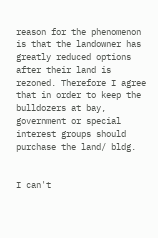reason for the phenomenon is that the landowner has greatly reduced options after their land is rezoned. Therefore I agree that in order to keep the bulldozers at bay, government or special interest groups should purchase the land/ bldg.


I can't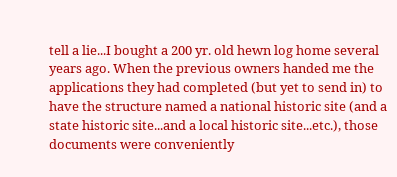tell a lie...I bought a 200 yr. old hewn log home several years ago. When the previous owners handed me the applications they had completed (but yet to send in) to have the structure named a national historic site (and a state historic site...and a local historic site...etc.), those documents were conveniently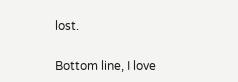lost.

Bottom line, I love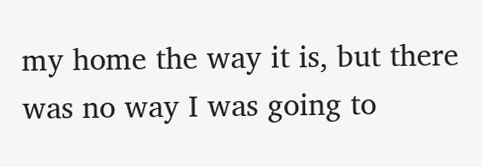my home the way it is, but there was no way I was going to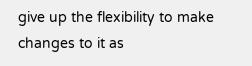give up the flexibility to make changes to it as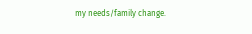my needs/family change.